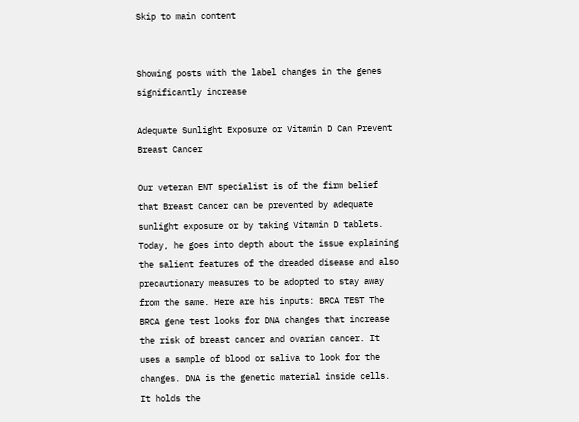Skip to main content


Showing posts with the label changes in the genes significantly increase

Adequate Sunlight Exposure or Vitamin D Can Prevent Breast Cancer

Our veteran ENT specialist is of the firm belief that Breast Cancer can be prevented by adequate sunlight exposure or by taking Vitamin D tablets. Today, he goes into depth about the issue explaining the salient features of the dreaded disease and also precautionary measures to be adopted to stay away from the same. Here are his inputs: BRCA TEST The BRCA gene test looks for DNA changes that increase the risk of breast cancer and ovarian cancer. It uses a sample of blood or saliva to look for the changes. DNA is the genetic material inside cells. It holds the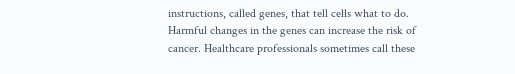instructions, called genes, that tell cells what to do. Harmful changes in the genes can increase the risk of cancer. Healthcare professionals sometimes call these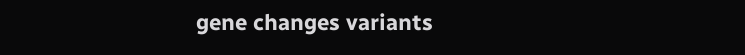gene changes variants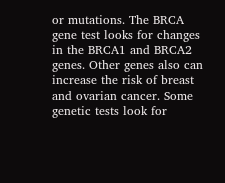or mutations. The BRCA gene test looks for changes in the BRCA1 and BRCA2 genes. Other genes also can increase the risk of breast and ovarian cancer. Some genetic tests look for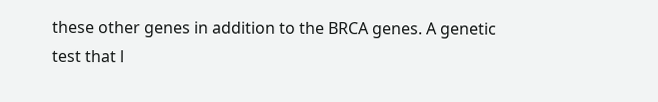these other genes in addition to the BRCA genes. A genetic test that l